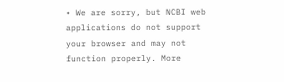• We are sorry, but NCBI web applications do not support your browser and may not function properly. More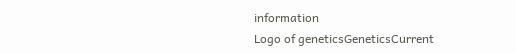information
Logo of geneticsGeneticsCurrent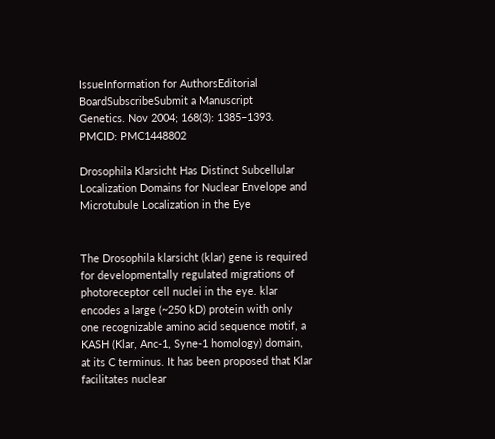IssueInformation for AuthorsEditorial BoardSubscribeSubmit a Manuscript
Genetics. Nov 2004; 168(3): 1385–1393.
PMCID: PMC1448802

Drosophila Klarsicht Has Distinct Subcellular Localization Domains for Nuclear Envelope and Microtubule Localization in the Eye


The Drosophila klarsicht (klar) gene is required for developmentally regulated migrations of photoreceptor cell nuclei in the eye. klar encodes a large (~250 kD) protein with only one recognizable amino acid sequence motif, a KASH (Klar, Anc-1, Syne-1 homology) domain, at its C terminus. It has been proposed that Klar facilitates nuclear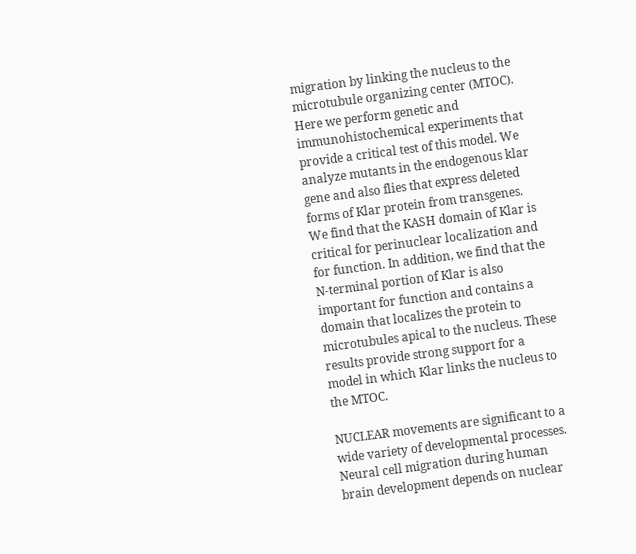migration by linking the nucleus to the microtubule organizing center (MTOC). Here we perform genetic and immunohistochemical experiments that provide a critical test of this model. We analyze mutants in the endogenous klar gene and also flies that express deleted forms of Klar protein from transgenes. We find that the KASH domain of Klar is critical for perinuclear localization and for function. In addition, we find that the N-terminal portion of Klar is also important for function and contains a domain that localizes the protein to microtubules apical to the nucleus. These results provide strong support for a model in which Klar links the nucleus to the MTOC.

NUCLEAR movements are significant to a wide variety of developmental processes. Neural cell migration during human brain development depends on nuclear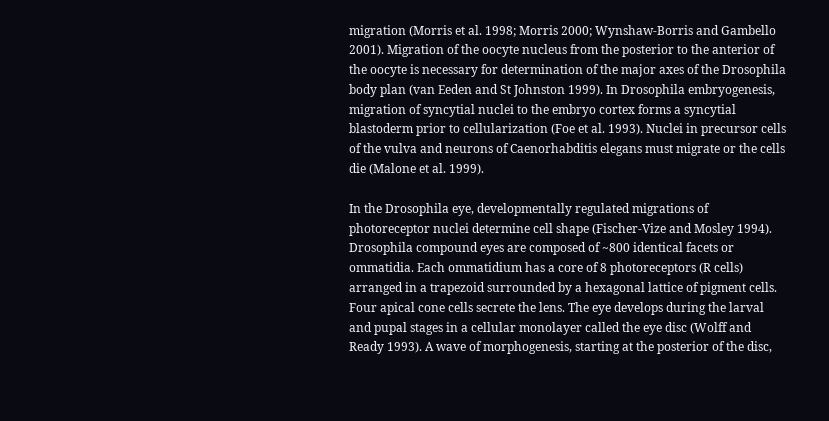migration (Morris et al. 1998; Morris 2000; Wynshaw-Borris and Gambello 2001). Migration of the oocyte nucleus from the posterior to the anterior of the oocyte is necessary for determination of the major axes of the Drosophila body plan (van Eeden and St Johnston 1999). In Drosophila embryogenesis, migration of syncytial nuclei to the embryo cortex forms a syncytial blastoderm prior to cellularization (Foe et al. 1993). Nuclei in precursor cells of the vulva and neurons of Caenorhabditis elegans must migrate or the cells die (Malone et al. 1999).

In the Drosophila eye, developmentally regulated migrations of photoreceptor nuclei determine cell shape (Fischer-Vize and Mosley 1994). Drosophila compound eyes are composed of ~800 identical facets or ommatidia. Each ommatidium has a core of 8 photoreceptors (R cells) arranged in a trapezoid surrounded by a hexagonal lattice of pigment cells. Four apical cone cells secrete the lens. The eye develops during the larval and pupal stages in a cellular monolayer called the eye disc (Wolff and Ready 1993). A wave of morphogenesis, starting at the posterior of the disc,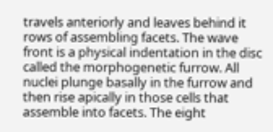travels anteriorly and leaves behind it rows of assembling facets. The wave front is a physical indentation in the disc called the morphogenetic furrow. All nuclei plunge basally in the furrow and then rise apically in those cells that assemble into facets. The eight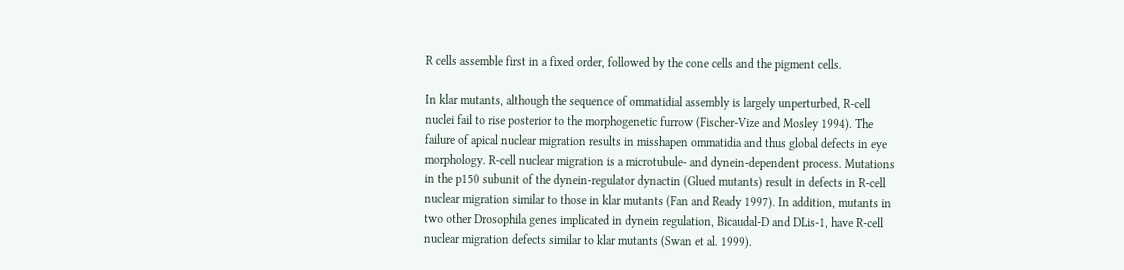R cells assemble first in a fixed order, followed by the cone cells and the pigment cells.

In klar mutants, although the sequence of ommatidial assembly is largely unperturbed, R-cell nuclei fail to rise posterior to the morphogenetic furrow (Fischer-Vize and Mosley 1994). The failure of apical nuclear migration results in misshapen ommatidia and thus global defects in eye morphology. R-cell nuclear migration is a microtubule- and dynein-dependent process. Mutations in the p150 subunit of the dynein-regulator dynactin (Glued mutants) result in defects in R-cell nuclear migration similar to those in klar mutants (Fan and Ready 1997). In addition, mutants in two other Drosophila genes implicated in dynein regulation, Bicaudal-D and DLis-1, have R-cell nuclear migration defects similar to klar mutants (Swan et al. 1999).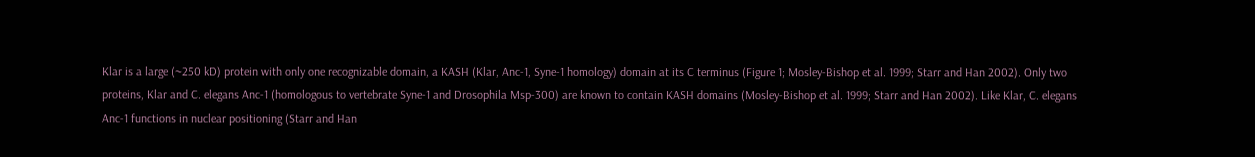Klar is a large (~250 kD) protein with only one recognizable domain, a KASH (Klar, Anc-1, Syne-1 homology) domain at its C terminus (Figure 1; Mosley-Bishop et al. 1999; Starr and Han 2002). Only two proteins, Klar and C. elegans Anc-1 (homologous to vertebrate Syne-1 and Drosophila Msp-300) are known to contain KASH domains (Mosley-Bishop et al. 1999; Starr and Han 2002). Like Klar, C. elegans Anc-1 functions in nuclear positioning (Starr and Han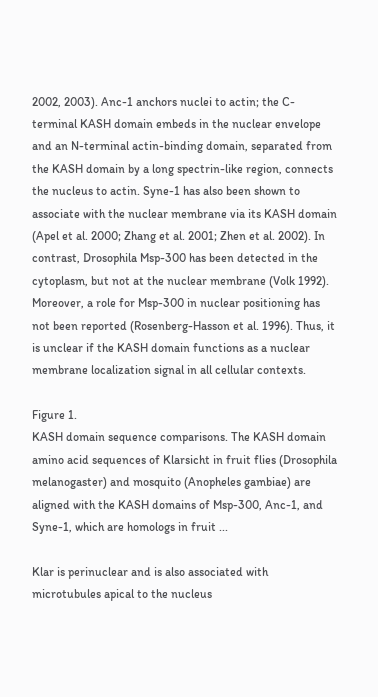2002, 2003). Anc-1 anchors nuclei to actin; the C-terminal KASH domain embeds in the nuclear envelope and an N-terminal actin-binding domain, separated from the KASH domain by a long spectrin-like region, connects the nucleus to actin. Syne-1 has also been shown to associate with the nuclear membrane via its KASH domain (Apel et al. 2000; Zhang et al. 2001; Zhen et al. 2002). In contrast, Drosophila Msp-300 has been detected in the cytoplasm, but not at the nuclear membrane (Volk 1992). Moreover, a role for Msp-300 in nuclear positioning has not been reported (Rosenberg-Hasson et al. 1996). Thus, it is unclear if the KASH domain functions as a nuclear membrane localization signal in all cellular contexts.

Figure 1.
KASH domain sequence comparisons. The KASH domain amino acid sequences of Klarsicht in fruit flies (Drosophila melanogaster) and mosquito (Anopheles gambiae) are aligned with the KASH domains of Msp-300, Anc-1, and Syne-1, which are homologs in fruit ...

Klar is perinuclear and is also associated with microtubules apical to the nucleus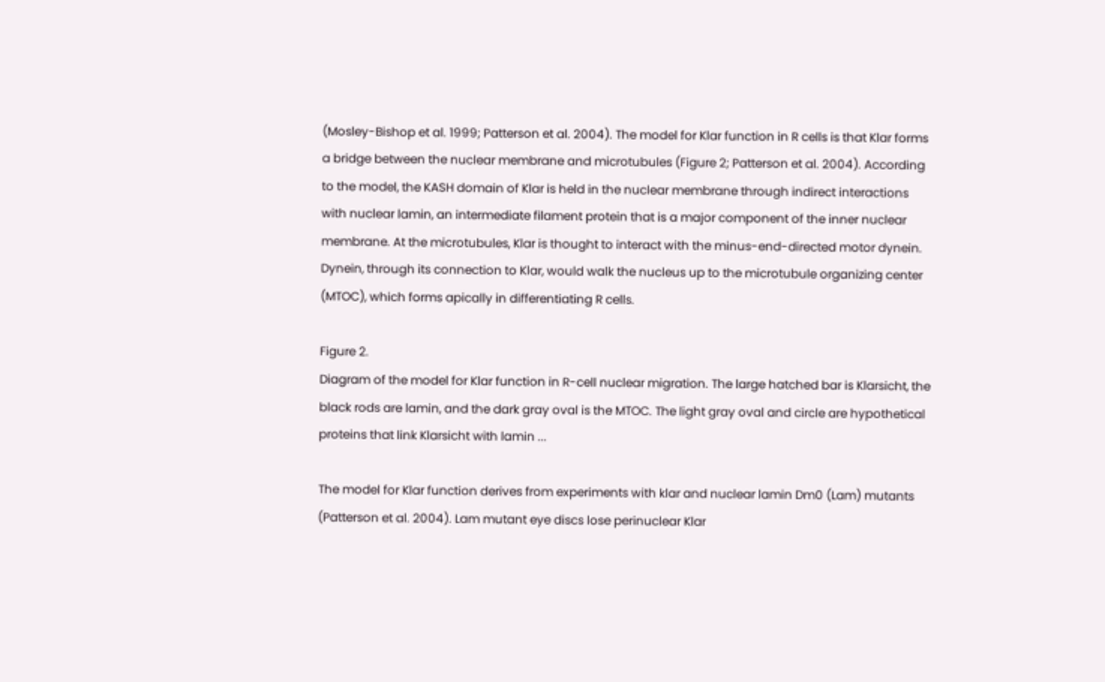(Mosley-Bishop et al. 1999; Patterson et al. 2004). The model for Klar function in R cells is that Klar forms a bridge between the nuclear membrane and microtubules (Figure 2; Patterson et al. 2004). According to the model, the KASH domain of Klar is held in the nuclear membrane through indirect interactions with nuclear lamin, an intermediate filament protein that is a major component of the inner nuclear membrane. At the microtubules, Klar is thought to interact with the minus-end-directed motor dynein. Dynein, through its connection to Klar, would walk the nucleus up to the microtubule organizing center (MTOC), which forms apically in differentiating R cells.

Figure 2.
Diagram of the model for Klar function in R-cell nuclear migration. The large hatched bar is Klarsicht, the black rods are lamin, and the dark gray oval is the MTOC. The light gray oval and circle are hypothetical proteins that link Klarsicht with lamin ...

The model for Klar function derives from experiments with klar and nuclear lamin Dm0 (Lam) mutants (Patterson et al. 2004). Lam mutant eye discs lose perinuclear Klar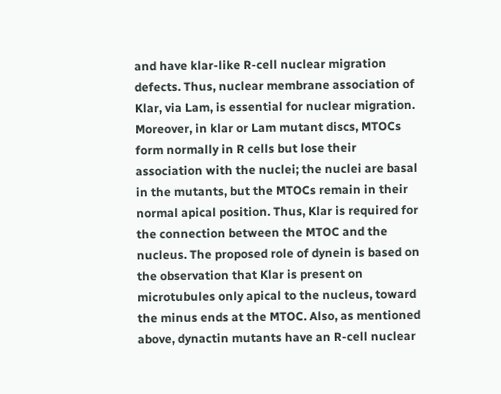and have klar-like R-cell nuclear migration defects. Thus, nuclear membrane association of Klar, via Lam, is essential for nuclear migration. Moreover, in klar or Lam mutant discs, MTOCs form normally in R cells but lose their association with the nuclei; the nuclei are basal in the mutants, but the MTOCs remain in their normal apical position. Thus, Klar is required for the connection between the MTOC and the nucleus. The proposed role of dynein is based on the observation that Klar is present on microtubules only apical to the nucleus, toward the minus ends at the MTOC. Also, as mentioned above, dynactin mutants have an R-cell nuclear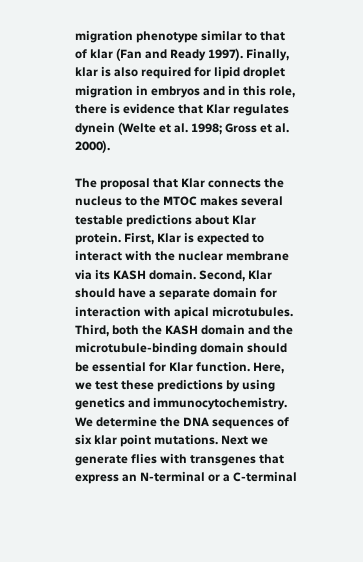migration phenotype similar to that of klar (Fan and Ready 1997). Finally, klar is also required for lipid droplet migration in embryos and in this role, there is evidence that Klar regulates dynein (Welte et al. 1998; Gross et al. 2000).

The proposal that Klar connects the nucleus to the MTOC makes several testable predictions about Klar protein. First, Klar is expected to interact with the nuclear membrane via its KASH domain. Second, Klar should have a separate domain for interaction with apical microtubules. Third, both the KASH domain and the microtubule-binding domain should be essential for Klar function. Here, we test these predictions by using genetics and immunocytochemistry. We determine the DNA sequences of six klar point mutations. Next we generate flies with transgenes that express an N-terminal or a C-terminal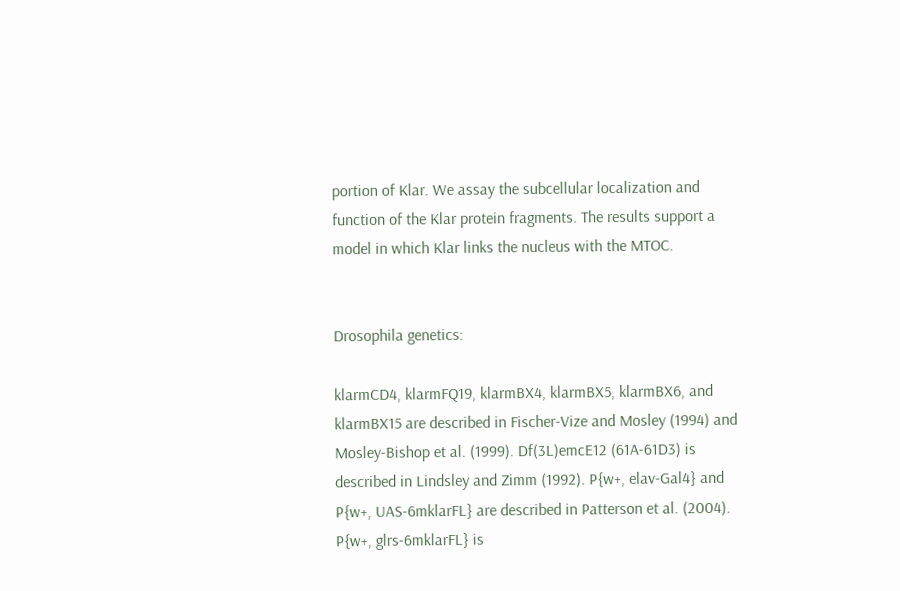portion of Klar. We assay the subcellular localization and function of the Klar protein fragments. The results support a model in which Klar links the nucleus with the MTOC.


Drosophila genetics:

klarmCD4, klarmFQ19, klarmBX4, klarmBX5, klarmBX6, and klarmBX15 are described in Fischer-Vize and Mosley (1994) and Mosley-Bishop et al. (1999). Df(3L)emcE12 (61A-61D3) is described in Lindsley and Zimm (1992). P{w+, elav-Gal4} and P{w+, UAS-6mklarFL} are described in Patterson et al. (2004). P{w+, glrs-6mklarFL} is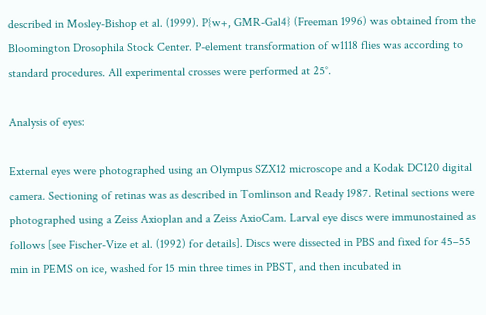described in Mosley-Bishop et al. (1999). P{w+, GMR-Gal4} (Freeman 1996) was obtained from the Bloomington Drosophila Stock Center. P-element transformation of w1118 flies was according to standard procedures. All experimental crosses were performed at 25°.

Analysis of eyes:

External eyes were photographed using an Olympus SZX12 microscope and a Kodak DC120 digital camera. Sectioning of retinas was as described in Tomlinson and Ready 1987. Retinal sections were photographed using a Zeiss Axioplan and a Zeiss AxioCam. Larval eye discs were immunostained as follows [see Fischer-Vize et al. (1992) for details]. Discs were dissected in PBS and fixed for 45–55 min in PEMS on ice, washed for 15 min three times in PBST, and then incubated in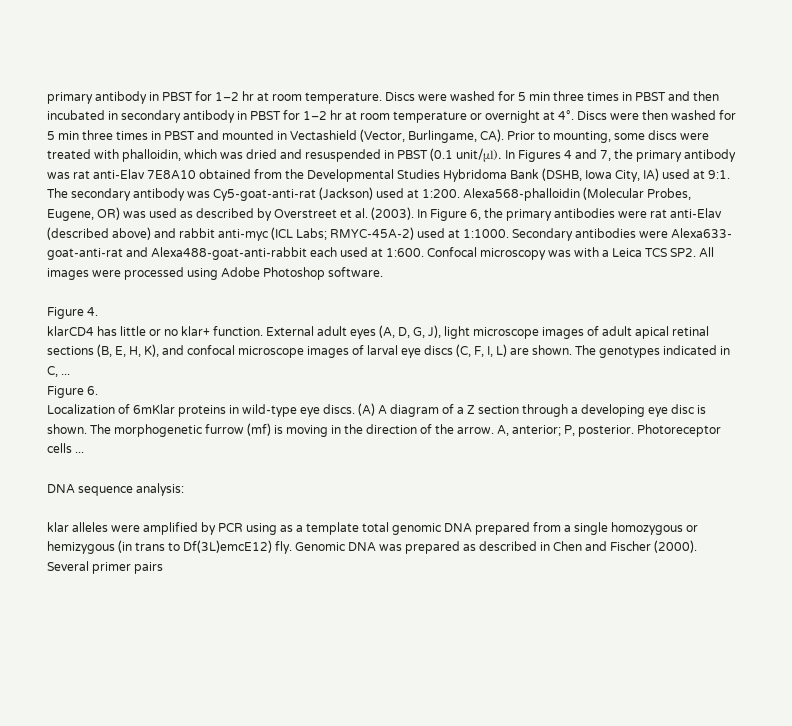primary antibody in PBST for 1–2 hr at room temperature. Discs were washed for 5 min three times in PBST and then incubated in secondary antibody in PBST for 1–2 hr at room temperature or overnight at 4°. Discs were then washed for 5 min three times in PBST and mounted in Vectashield (Vector, Burlingame, CA). Prior to mounting, some discs were treated with phalloidin, which was dried and resuspended in PBST (0.1 unit/μl). In Figures 4 and 7, the primary antibody was rat anti-Elav 7E8A10 obtained from the Developmental Studies Hybridoma Bank (DSHB, Iowa City, IA) used at 9:1. The secondary antibody was Cy5-goat-anti-rat (Jackson) used at 1:200. Alexa568-phalloidin (Molecular Probes, Eugene, OR) was used as described by Overstreet et al. (2003). In Figure 6, the primary antibodies were rat anti-Elav (described above) and rabbit anti-myc (ICL Labs; RMYC-45A-2) used at 1:1000. Secondary antibodies were Alexa633-goat-anti-rat and Alexa488-goat-anti-rabbit each used at 1:600. Confocal microscopy was with a Leica TCS SP2. All images were processed using Adobe Photoshop software.

Figure 4.
klarCD4 has little or no klar+ function. External adult eyes (A, D, G, J), light microscope images of adult apical retinal sections (B, E, H, K), and confocal microscope images of larval eye discs (C, F, I, L) are shown. The genotypes indicated in C, ...
Figure 6.
Localization of 6mKlar proteins in wild-type eye discs. (A) A diagram of a Z section through a developing eye disc is shown. The morphogenetic furrow (mf) is moving in the direction of the arrow. A, anterior; P, posterior. Photoreceptor cells ...

DNA sequence analysis:

klar alleles were amplified by PCR using as a template total genomic DNA prepared from a single homozygous or hemizygous (in trans to Df(3L)emcE12) fly. Genomic DNA was prepared as described in Chen and Fischer (2000). Several primer pairs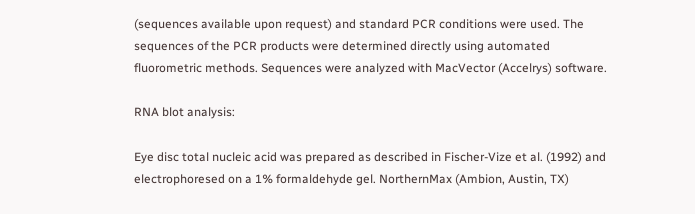(sequences available upon request) and standard PCR conditions were used. The sequences of the PCR products were determined directly using automated fluorometric methods. Sequences were analyzed with MacVector (Accelrys) software.

RNA blot analysis:

Eye disc total nucleic acid was prepared as described in Fischer-Vize et al. (1992) and electrophoresed on a 1% formaldehyde gel. NorthernMax (Ambion, Austin, TX)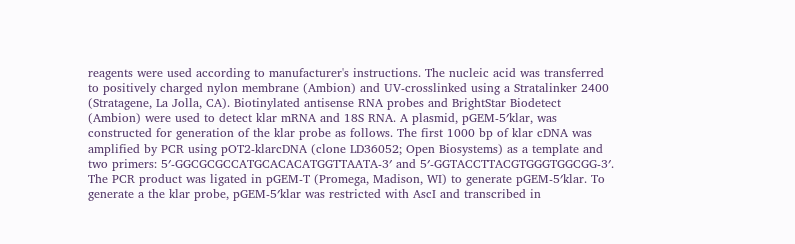reagents were used according to manufacturer's instructions. The nucleic acid was transferred to positively charged nylon membrane (Ambion) and UV-crosslinked using a Stratalinker 2400 (Stratagene, La Jolla, CA). Biotinylated antisense RNA probes and BrightStar Biodetect (Ambion) were used to detect klar mRNA and 18S RNA. A plasmid, pGEM-5′klar, was constructed for generation of the klar probe as follows. The first 1000 bp of klar cDNA was amplified by PCR using pOT2-klarcDNA (clone LD36052; Open Biosystems) as a template and two primers: 5′-GGCGCGCCATGCACACATGGTTAATA-3′ and 5′-GGTACCTTACGTGGGTGGCGG-3′. The PCR product was ligated in pGEM-T (Promega, Madison, WI) to generate pGEM-5′klar. To generate a the klar probe, pGEM-5′klar was restricted with AscI and transcribed in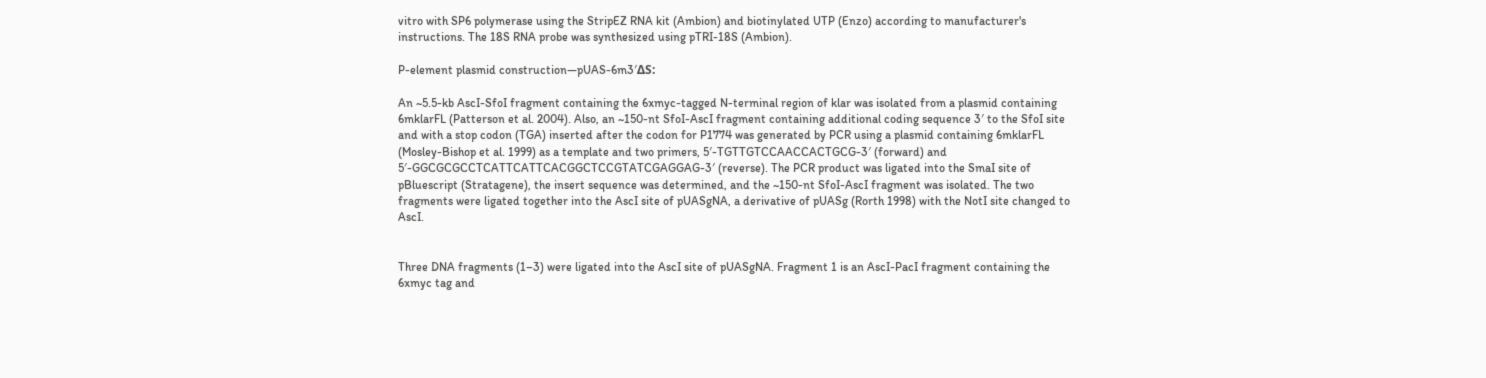vitro with SP6 polymerase using the StripEZ RNA kit (Ambion) and biotinylated UTP (Enzo) according to manufacturer's instructions. The 18S RNA probe was synthesized using pTRI-18S (Ambion).

P-element plasmid construction—pUAS-6m3′ΔS:

An ~5.5-kb AscI-SfoI fragment containing the 6xmyc-tagged N-terminal region of klar was isolated from a plasmid containing 6mklarFL (Patterson et al. 2004). Also, an ~150-nt SfoI-AscI fragment containing additional coding sequence 3′ to the SfoI site and with a stop codon (TGA) inserted after the codon for P1774 was generated by PCR using a plasmid containing 6mklarFL (Mosley-Bishop et al. 1999) as a template and two primers, 5′-TGTTGTCCAACCACTGCG-3′ (forward) and 5′-GGCGCGCCTCATTCATTCACGGCTCCGTATCGAGGAG-3′ (reverse). The PCR product was ligated into the SmaI site of pBluescript (Stratagene), the insert sequence was determined, and the ~150-nt SfoI-AscI fragment was isolated. The two fragments were ligated together into the AscI site of pUASgNA, a derivative of pUASg (Rorth 1998) with the NotI site changed to AscI.


Three DNA fragments (1–3) were ligated into the AscI site of pUASgNA. Fragment 1 is an AscI-PacI fragment containing the 6xmyc tag and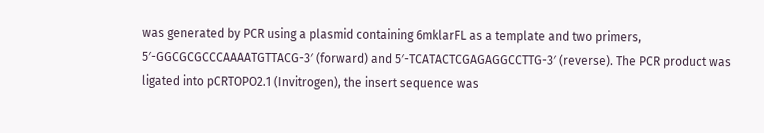was generated by PCR using a plasmid containing 6mklarFL as a template and two primers, 5′-GGCGCGCCCAAAATGTTACG-3′ (forward) and 5′-TCATACTCGAGAGGCCTTG-3′ (reverse). The PCR product was ligated into pCRTOPO2.1 (Invitrogen), the insert sequence was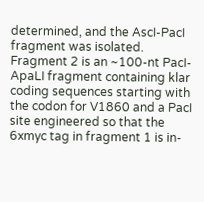determined, and the AscI-PacI fragment was isolated. Fragment 2 is an ~100-nt PacI-ApaLI fragment containing klar coding sequences starting with the codon for V1860 and a PacI site engineered so that the 6xmyc tag in fragment 1 is in-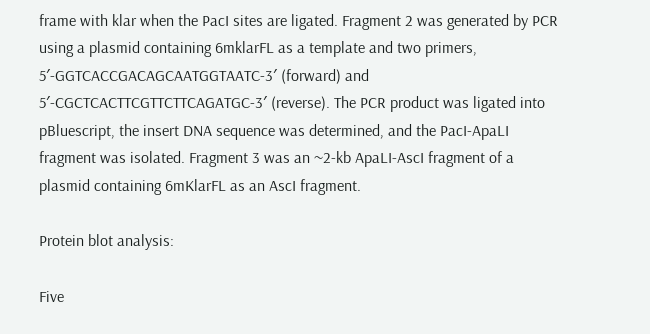frame with klar when the PacI sites are ligated. Fragment 2 was generated by PCR using a plasmid containing 6mklarFL as a template and two primers, 5′-GGTCACCGACAGCAATGGTAATC-3′ (forward) and 5′-CGCTCACTTCGTTCTTCAGATGC-3′ (reverse). The PCR product was ligated into pBluescript, the insert DNA sequence was determined, and the PacI-ApaLI fragment was isolated. Fragment 3 was an ~2-kb ApaLI-AscI fragment of a plasmid containing 6mKlarFL as an AscI fragment.

Protein blot analysis:

Five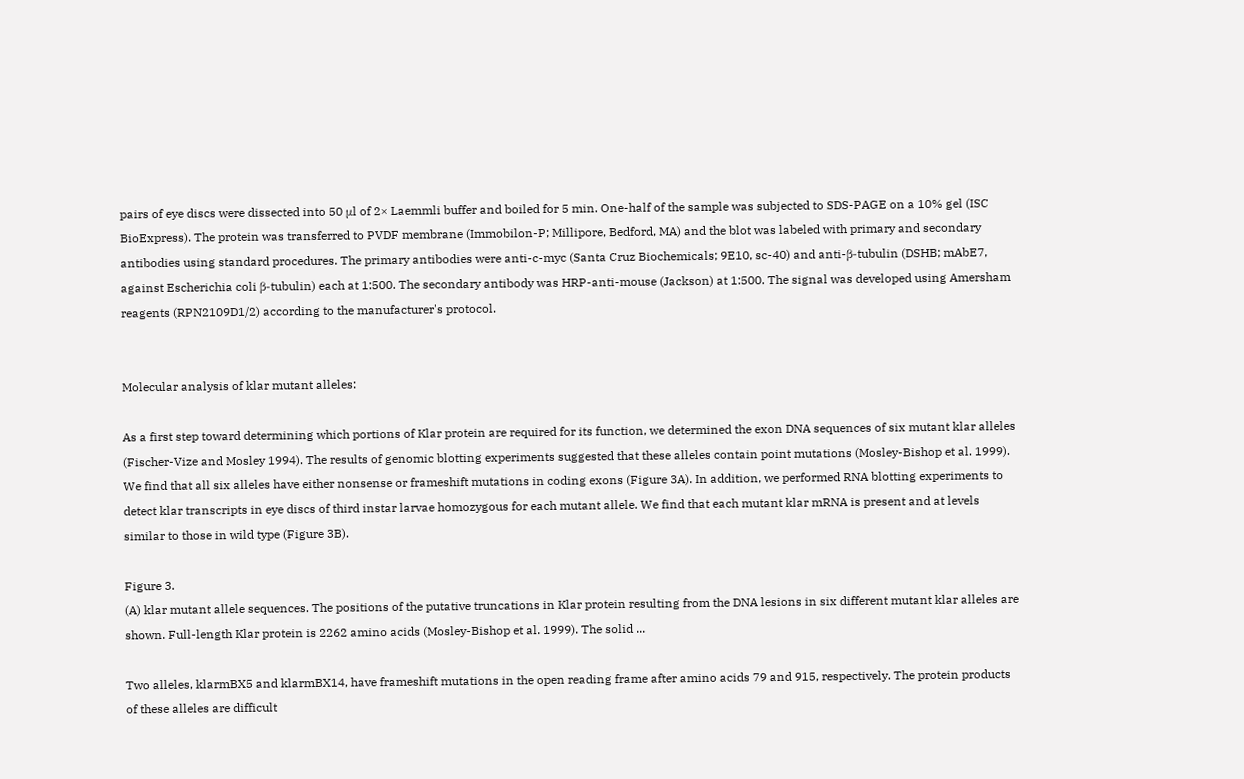pairs of eye discs were dissected into 50 μl of 2× Laemmli buffer and boiled for 5 min. One-half of the sample was subjected to SDS-PAGE on a 10% gel (ISC BioExpress). The protein was transferred to PVDF membrane (Immobilon-P; Millipore, Bedford, MA) and the blot was labeled with primary and secondary antibodies using standard procedures. The primary antibodies were anti-c-myc (Santa Cruz Biochemicals; 9E10, sc-40) and anti-β-tubulin (DSHB; mAbE7, against Escherichia coli β-tubulin) each at 1:500. The secondary antibody was HRP-anti-mouse (Jackson) at 1:500. The signal was developed using Amersham reagents (RPN2109D1/2) according to the manufacturer's protocol.


Molecular analysis of klar mutant alleles:

As a first step toward determining which portions of Klar protein are required for its function, we determined the exon DNA sequences of six mutant klar alleles (Fischer-Vize and Mosley 1994). The results of genomic blotting experiments suggested that these alleles contain point mutations (Mosley-Bishop et al. 1999). We find that all six alleles have either nonsense or frameshift mutations in coding exons (Figure 3A). In addition, we performed RNA blotting experiments to detect klar transcripts in eye discs of third instar larvae homozygous for each mutant allele. We find that each mutant klar mRNA is present and at levels similar to those in wild type (Figure 3B).

Figure 3.
(A) klar mutant allele sequences. The positions of the putative truncations in Klar protein resulting from the DNA lesions in six different mutant klar alleles are shown. Full-length Klar protein is 2262 amino acids (Mosley-Bishop et al. 1999). The solid ...

Two alleles, klarmBX5 and klarmBX14, have frameshift mutations in the open reading frame after amino acids 79 and 915, respectively. The protein products of these alleles are difficult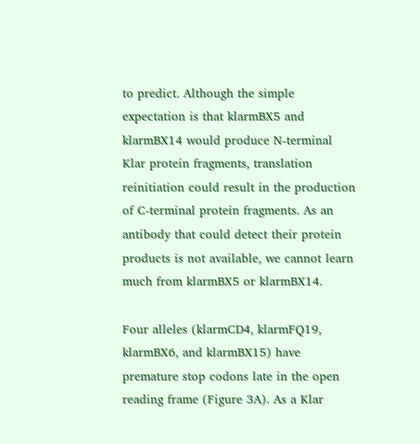to predict. Although the simple expectation is that klarmBX5 and klarmBX14 would produce N-terminal Klar protein fragments, translation reinitiation could result in the production of C-terminal protein fragments. As an antibody that could detect their protein products is not available, we cannot learn much from klarmBX5 or klarmBX14.

Four alleles (klarmCD4, klarmFQ19, klarmBX6, and klarmBX15) have premature stop codons late in the open reading frame (Figure 3A). As a Klar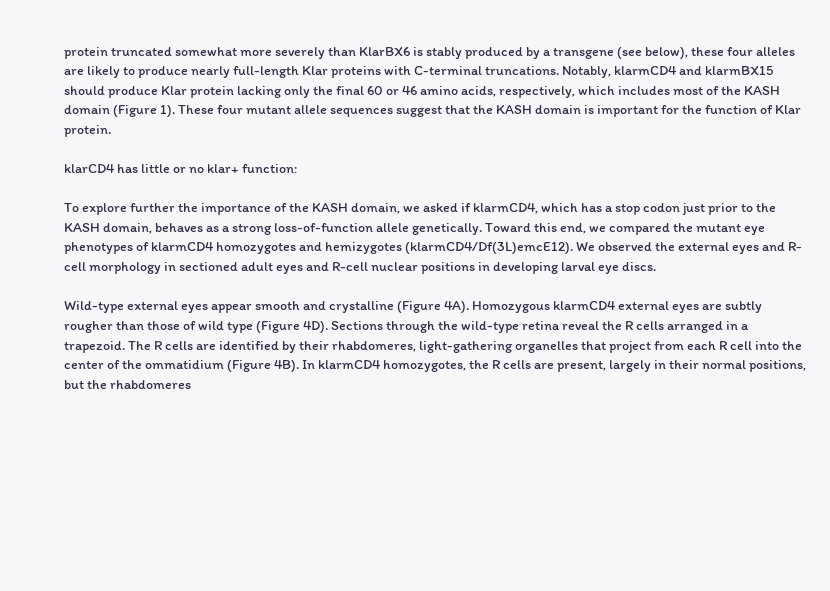protein truncated somewhat more severely than KlarBX6 is stably produced by a transgene (see below), these four alleles are likely to produce nearly full-length Klar proteins with C-terminal truncations. Notably, klarmCD4 and klarmBX15 should produce Klar protein lacking only the final 60 or 46 amino acids, respectively, which includes most of the KASH domain (Figure 1). These four mutant allele sequences suggest that the KASH domain is important for the function of Klar protein.

klarCD4 has little or no klar+ function:

To explore further the importance of the KASH domain, we asked if klarmCD4, which has a stop codon just prior to the KASH domain, behaves as a strong loss-of-function allele genetically. Toward this end, we compared the mutant eye phenotypes of klarmCD4 homozygotes and hemizygotes (klarmCD4/Df(3L)emcE12). We observed the external eyes and R-cell morphology in sectioned adult eyes and R-cell nuclear positions in developing larval eye discs.

Wild-type external eyes appear smooth and crystalline (Figure 4A). Homozygous klarmCD4 external eyes are subtly rougher than those of wild type (Figure 4D). Sections through the wild-type retina reveal the R cells arranged in a trapezoid. The R cells are identified by their rhabdomeres, light-gathering organelles that project from each R cell into the center of the ommatidium (Figure 4B). In klarmCD4 homozygotes, the R cells are present, largely in their normal positions, but the rhabdomeres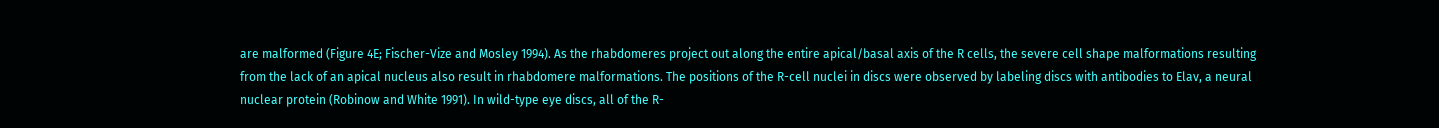are malformed (Figure 4E; Fischer-Vize and Mosley 1994). As the rhabdomeres project out along the entire apical/basal axis of the R cells, the severe cell shape malformations resulting from the lack of an apical nucleus also result in rhabdomere malformations. The positions of the R-cell nuclei in discs were observed by labeling discs with antibodies to Elav, a neural nuclear protein (Robinow and White 1991). In wild-type eye discs, all of the R-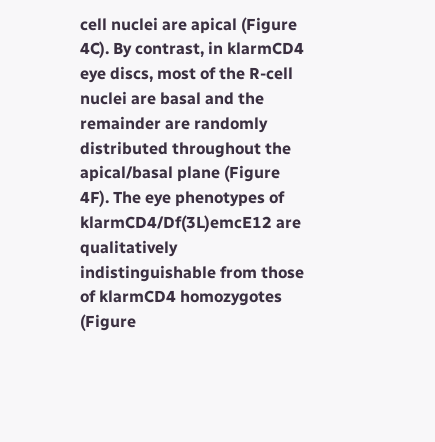cell nuclei are apical (Figure 4C). By contrast, in klarmCD4 eye discs, most of the R-cell nuclei are basal and the remainder are randomly distributed throughout the apical/basal plane (Figure 4F). The eye phenotypes of klarmCD4/Df(3L)emcE12 are qualitatively indistinguishable from those of klarmCD4 homozygotes (Figure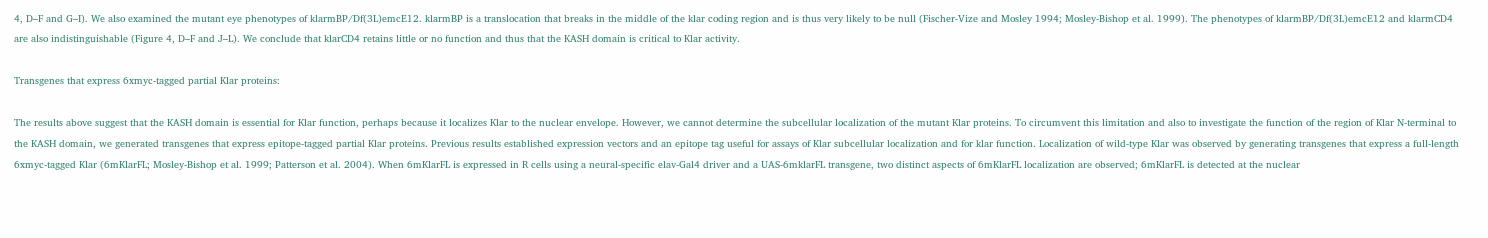4, D–F and G–I). We also examined the mutant eye phenotypes of klarmBP/Df(3L)emcE12. klarmBP is a translocation that breaks in the middle of the klar coding region and is thus very likely to be null (Fischer-Vize and Mosley 1994; Mosley-Bishop et al. 1999). The phenotypes of klarmBP/Df(3L)emcE12 and klarmCD4 are also indistinguishable (Figure 4, D–F and J–L). We conclude that klarCD4 retains little or no function and thus that the KASH domain is critical to Klar activity.

Transgenes that express 6xmyc-tagged partial Klar proteins:

The results above suggest that the KASH domain is essential for Klar function, perhaps because it localizes Klar to the nuclear envelope. However, we cannot determine the subcellular localization of the mutant Klar proteins. To circumvent this limitation and also to investigate the function of the region of Klar N-terminal to the KASH domain, we generated transgenes that express epitope-tagged partial Klar proteins. Previous results established expression vectors and an epitope tag useful for assays of Klar subcellular localization and for klar function. Localization of wild-type Klar was observed by generating transgenes that express a full-length 6xmyc-tagged Klar (6mKlarFL; Mosley-Bishop et al. 1999; Patterson et al. 2004). When 6mKlarFL is expressed in R cells using a neural-specific elav-Gal4 driver and a UAS-6mklarFL transgene, two distinct aspects of 6mKlarFL localization are observed; 6mKlarFL is detected at the nuclear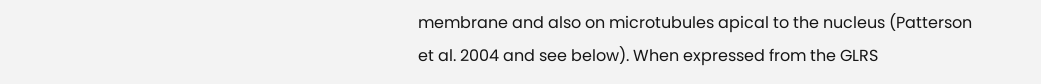membrane and also on microtubules apical to the nucleus (Patterson et al. 2004 and see below). When expressed from the GLRS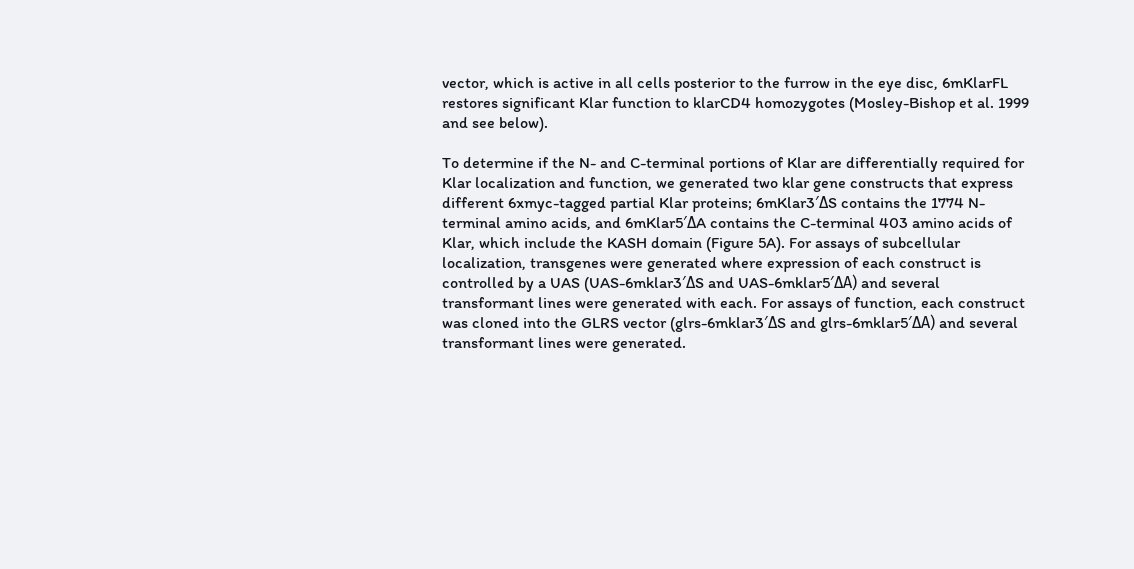vector, which is active in all cells posterior to the furrow in the eye disc, 6mKlarFL restores significant Klar function to klarCD4 homozygotes (Mosley-Bishop et al. 1999 and see below).

To determine if the N- and C-terminal portions of Klar are differentially required for Klar localization and function, we generated two klar gene constructs that express different 6xmyc-tagged partial Klar proteins; 6mKlar3′ΔS contains the 1774 N-terminal amino acids, and 6mKlar5′ΔA contains the C-terminal 403 amino acids of Klar, which include the KASH domain (Figure 5A). For assays of subcellular localization, transgenes were generated where expression of each construct is controlled by a UAS (UAS-6mklar3′ΔS and UAS-6mklar5′ΔA) and several transformant lines were generated with each. For assays of function, each construct was cloned into the GLRS vector (glrs-6mklar3′ΔS and glrs-6mklar5′ΔA) and several transformant lines were generated.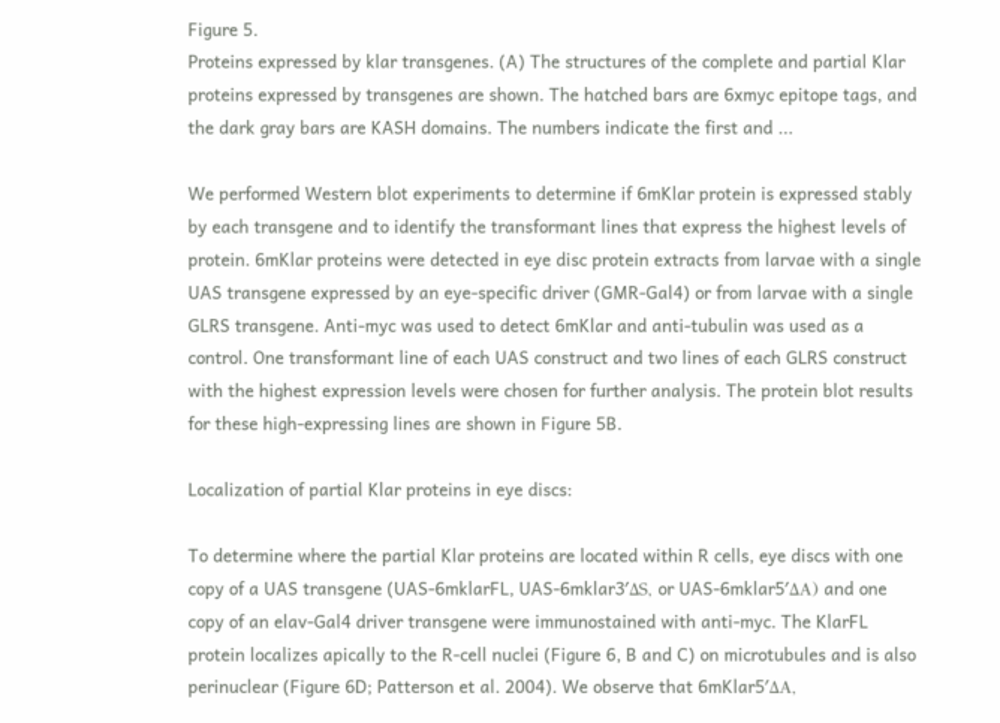Figure 5.
Proteins expressed by klar transgenes. (A) The structures of the complete and partial Klar proteins expressed by transgenes are shown. The hatched bars are 6xmyc epitope tags, and the dark gray bars are KASH domains. The numbers indicate the first and ...

We performed Western blot experiments to determine if 6mKlar protein is expressed stably by each transgene and to identify the transformant lines that express the highest levels of protein. 6mKlar proteins were detected in eye disc protein extracts from larvae with a single UAS transgene expressed by an eye-specific driver (GMR-Gal4) or from larvae with a single GLRS transgene. Anti-myc was used to detect 6mKlar and anti-tubulin was used as a control. One transformant line of each UAS construct and two lines of each GLRS construct with the highest expression levels were chosen for further analysis. The protein blot results for these high-expressing lines are shown in Figure 5B.

Localization of partial Klar proteins in eye discs:

To determine where the partial Klar proteins are located within R cells, eye discs with one copy of a UAS transgene (UAS-6mklarFL, UAS-6mklar3′ΔS, or UAS-6mklar5′ΔA) and one copy of an elav-Gal4 driver transgene were immunostained with anti-myc. The KlarFL protein localizes apically to the R-cell nuclei (Figure 6, B and C) on microtubules and is also perinuclear (Figure 6D; Patterson et al. 2004). We observe that 6mKlar5′ΔA,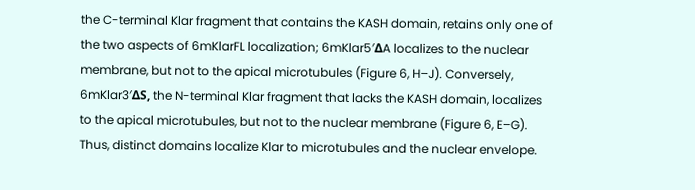the C-terminal Klar fragment that contains the KASH domain, retains only one of the two aspects of 6mKlarFL localization; 6mKlar5′ΔA localizes to the nuclear membrane, but not to the apical microtubules (Figure 6, H–J). Conversely, 6mKlar3′ΔS, the N-terminal Klar fragment that lacks the KASH domain, localizes to the apical microtubules, but not to the nuclear membrane (Figure 6, E–G). Thus, distinct domains localize Klar to microtubules and the nuclear envelope.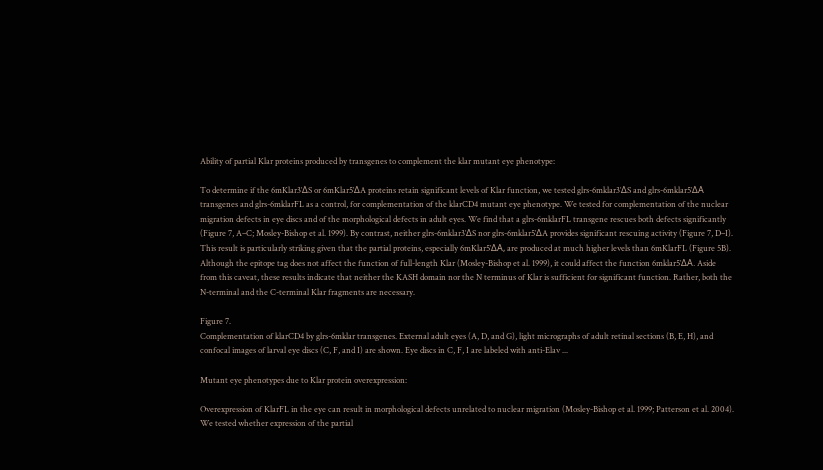Ability of partial Klar proteins produced by transgenes to complement the klar mutant eye phenotype:

To determine if the 6mKlar3′ΔS or 6mKlar5′ΔA proteins retain significant levels of Klar function, we tested glrs-6mklar3′ΔS and glrs-6mklar5′ΔA transgenes and glrs-6mklarFL as a control, for complementation of the klarCD4 mutant eye phenotype. We tested for complementation of the nuclear migration defects in eye discs and of the morphological defects in adult eyes. We find that a glrs-6mklarFL transgene rescues both defects significantly (Figure 7, A–C; Mosley-Bishop et al. 1999). By contrast, neither glrs-6mklar3′ΔS nor glrs-6mklar5′ΔA provides significant rescuing activity (Figure 7, D–I). This result is particularly striking given that the partial proteins, especially 6mKlar5′ΔA, are produced at much higher levels than 6mKlarFL (Figure 5B). Although the epitope tag does not affect the function of full-length Klar (Mosley-Bishop et al. 1999), it could affect the function 6mklar5′ΔA. Aside from this caveat, these results indicate that neither the KASH domain nor the N terminus of Klar is sufficient for significant function. Rather, both the N-terminal and the C-terminal Klar fragments are necessary.

Figure 7.
Complementation of klarCD4 by glrs-6mklar transgenes. External adult eyes (A, D, and G), light micrographs of adult retinal sections (B, E, H), and confocal images of larval eye discs (C, F, and I) are shown. Eye discs in C, F, I are labeled with anti-Elav ...

Mutant eye phenotypes due to Klar protein overexpression:

Overexpression of KlarFL in the eye can result in morphological defects unrelated to nuclear migration (Mosley-Bishop et al. 1999; Patterson et al. 2004). We tested whether expression of the partial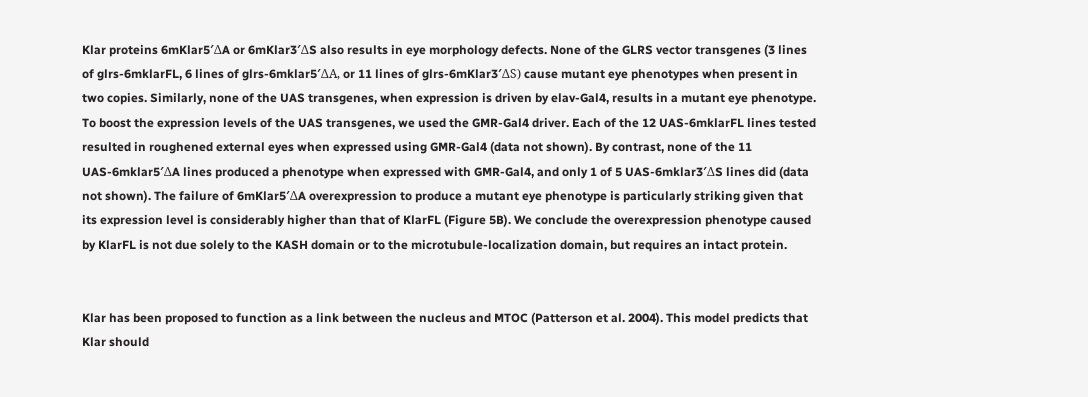Klar proteins 6mKlar5′ΔA or 6mKlar3′ΔS also results in eye morphology defects. None of the GLRS vector transgenes (3 lines of glrs-6mklarFL, 6 lines of glrs-6mklar5′ΔA, or 11 lines of glrs-6mKlar3′ΔS) cause mutant eye phenotypes when present in two copies. Similarly, none of the UAS transgenes, when expression is driven by elav-Gal4, results in a mutant eye phenotype. To boost the expression levels of the UAS transgenes, we used the GMR-Gal4 driver. Each of the 12 UAS-6mklarFL lines tested resulted in roughened external eyes when expressed using GMR-Gal4 (data not shown). By contrast, none of the 11 UAS-6mklar5′ΔA lines produced a phenotype when expressed with GMR-Gal4, and only 1 of 5 UAS-6mklar3′ΔS lines did (data not shown). The failure of 6mKlar5′ΔA overexpression to produce a mutant eye phenotype is particularly striking given that its expression level is considerably higher than that of KlarFL (Figure 5B). We conclude the overexpression phenotype caused by KlarFL is not due solely to the KASH domain or to the microtubule-localization domain, but requires an intact protein.


Klar has been proposed to function as a link between the nucleus and MTOC (Patterson et al. 2004). This model predicts that Klar should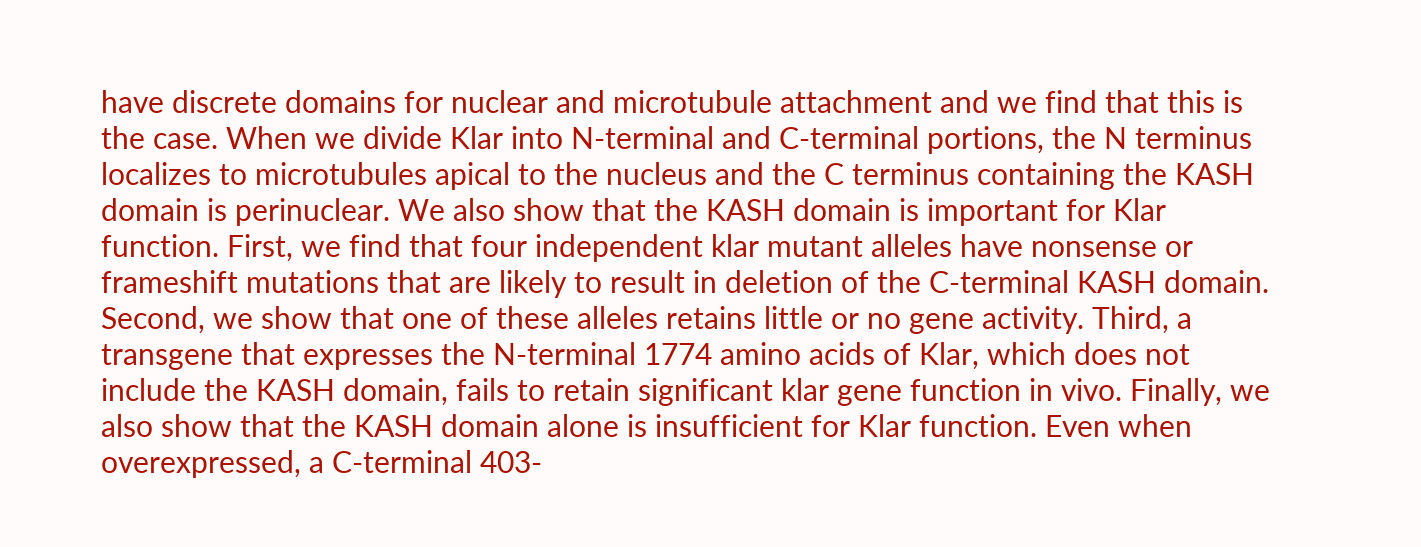have discrete domains for nuclear and microtubule attachment and we find that this is the case. When we divide Klar into N-terminal and C-terminal portions, the N terminus localizes to microtubules apical to the nucleus and the C terminus containing the KASH domain is perinuclear. We also show that the KASH domain is important for Klar function. First, we find that four independent klar mutant alleles have nonsense or frameshift mutations that are likely to result in deletion of the C-terminal KASH domain. Second, we show that one of these alleles retains little or no gene activity. Third, a transgene that expresses the N-terminal 1774 amino acids of Klar, which does not include the KASH domain, fails to retain significant klar gene function in vivo. Finally, we also show that the KASH domain alone is insufficient for Klar function. Even when overexpressed, a C-terminal 403-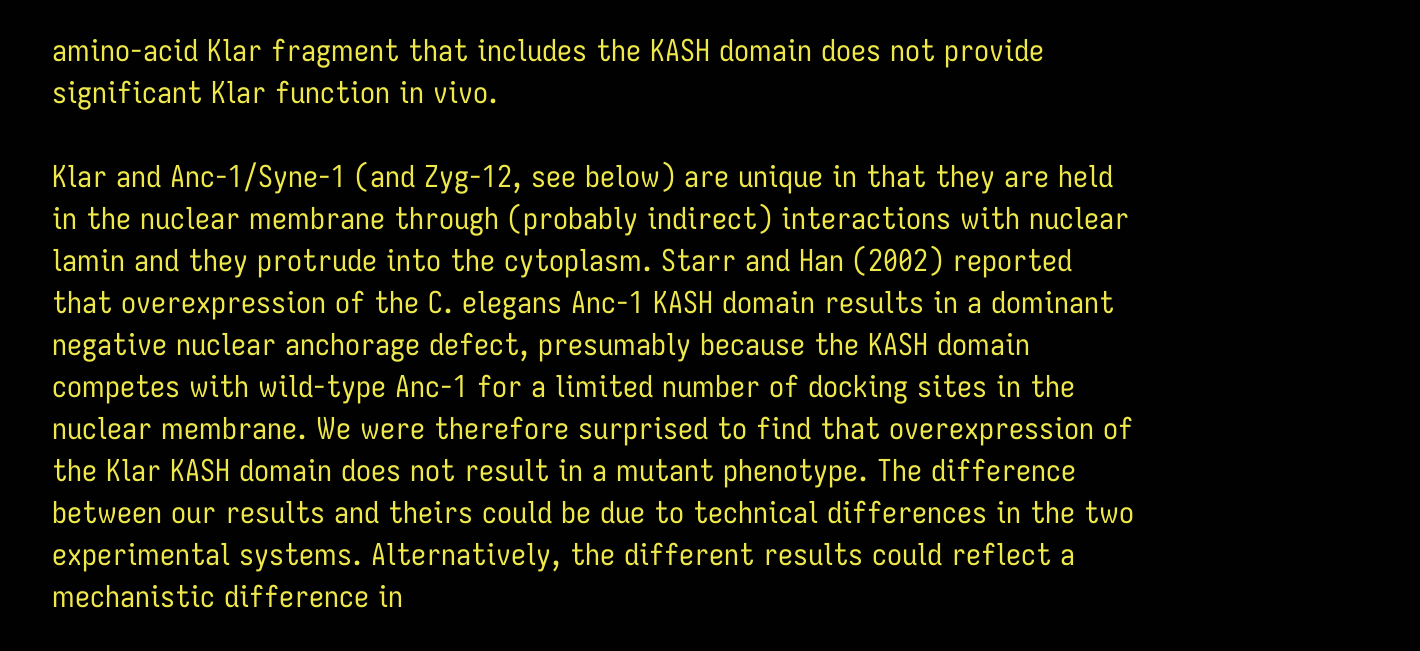amino-acid Klar fragment that includes the KASH domain does not provide significant Klar function in vivo.

Klar and Anc-1/Syne-1 (and Zyg-12, see below) are unique in that they are held in the nuclear membrane through (probably indirect) interactions with nuclear lamin and they protrude into the cytoplasm. Starr and Han (2002) reported that overexpression of the C. elegans Anc-1 KASH domain results in a dominant negative nuclear anchorage defect, presumably because the KASH domain competes with wild-type Anc-1 for a limited number of docking sites in the nuclear membrane. We were therefore surprised to find that overexpression of the Klar KASH domain does not result in a mutant phenotype. The difference between our results and theirs could be due to technical differences in the two experimental systems. Alternatively, the different results could reflect a mechanistic difference in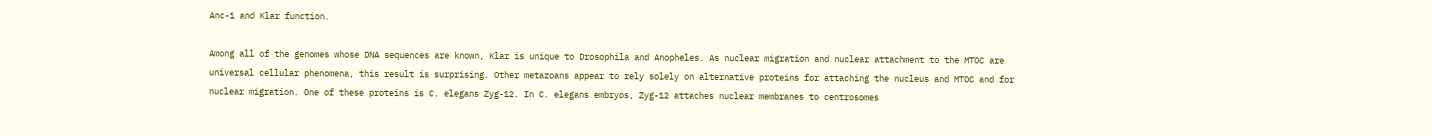Anc-1 and Klar function.

Among all of the genomes whose DNA sequences are known, Klar is unique to Drosophila and Anopheles. As nuclear migration and nuclear attachment to the MTOC are universal cellular phenomena, this result is surprising. Other metazoans appear to rely solely on alternative proteins for attaching the nucleus and MTOC and for nuclear migration. One of these proteins is C. elegans Zyg-12. In C. elegans embryos, Zyg-12 attaches nuclear membranes to centrosomes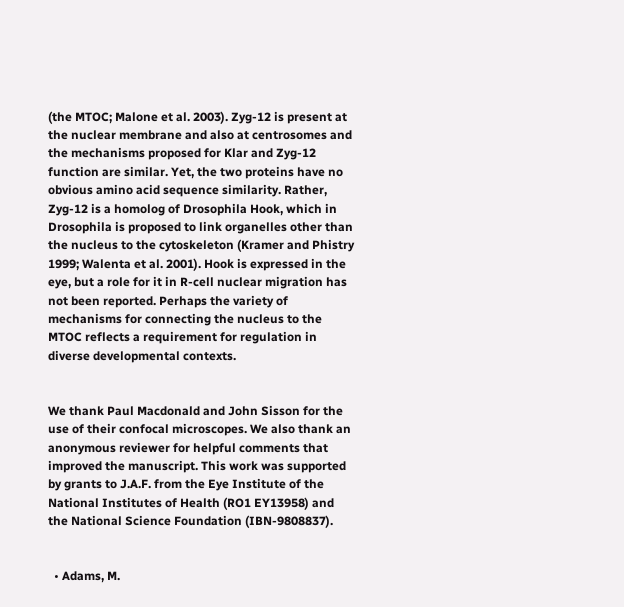(the MTOC; Malone et al. 2003). Zyg-12 is present at the nuclear membrane and also at centrosomes and the mechanisms proposed for Klar and Zyg-12 function are similar. Yet, the two proteins have no obvious amino acid sequence similarity. Rather, Zyg-12 is a homolog of Drosophila Hook, which in Drosophila is proposed to link organelles other than the nucleus to the cytoskeleton (Kramer and Phistry 1999; Walenta et al. 2001). Hook is expressed in the eye, but a role for it in R-cell nuclear migration has not been reported. Perhaps the variety of mechanisms for connecting the nucleus to the MTOC reflects a requirement for regulation in diverse developmental contexts.


We thank Paul Macdonald and John Sisson for the use of their confocal microscopes. We also thank an anonymous reviewer for helpful comments that improved the manuscript. This work was supported by grants to J.A.F. from the Eye Institute of the National Institutes of Health (RO1 EY13958) and the National Science Foundation (IBN-9808837).


  • Adams, M.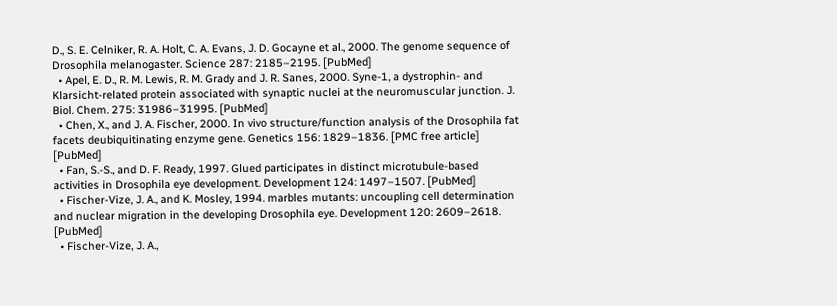D., S. E. Celniker, R. A. Holt, C. A. Evans, J. D. Gocayne et al., 2000. The genome sequence of Drosophila melanogaster. Science 287: 2185–2195. [PubMed]
  • Apel, E. D., R. M. Lewis, R. M. Grady and J. R. Sanes, 2000. Syne-1, a dystrophin- and Klarsicht-related protein associated with synaptic nuclei at the neuromuscular junction. J. Biol. Chem. 275: 31986–31995. [PubMed]
  • Chen, X., and J. A. Fischer, 2000. In vivo structure/function analysis of the Drosophila fat facets deubiquitinating enzyme gene. Genetics 156: 1829–1836. [PMC free article] [PubMed]
  • Fan, S.-S., and D. F. Ready, 1997. Glued participates in distinct microtubule-based activities in Drosophila eye development. Development 124: 1497–1507. [PubMed]
  • Fischer-Vize, J. A., and K. Mosley, 1994. marbles mutants: uncoupling cell determination and nuclear migration in the developing Drosophila eye. Development 120: 2609–2618. [PubMed]
  • Fischer-Vize, J. A.,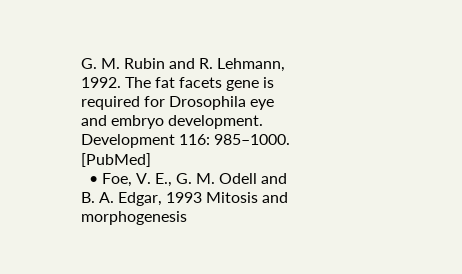G. M. Rubin and R. Lehmann, 1992. The fat facets gene is required for Drosophila eye and embryo development. Development 116: 985–1000. [PubMed]
  • Foe, V. E., G. M. Odell and B. A. Edgar, 1993 Mitosis and morphogenesis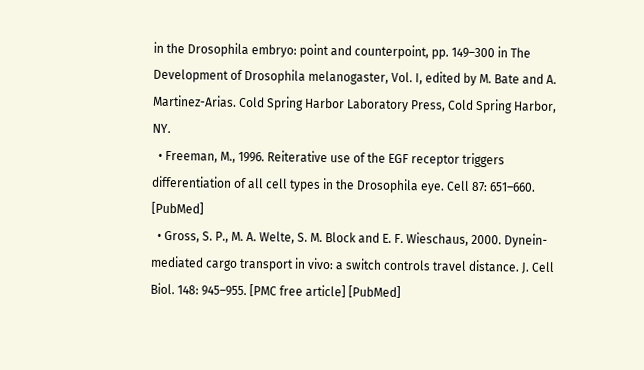in the Drosophila embryo: point and counterpoint, pp. 149–300 in The Development of Drosophila melanogaster, Vol. I, edited by M. Bate and A. Martinez-Arias. Cold Spring Harbor Laboratory Press, Cold Spring Harbor, NY.
  • Freeman, M., 1996. Reiterative use of the EGF receptor triggers differentiation of all cell types in the Drosophila eye. Cell 87: 651–660. [PubMed]
  • Gross, S. P., M. A. Welte, S. M. Block and E. F. Wieschaus, 2000. Dynein-mediated cargo transport in vivo: a switch controls travel distance. J. Cell Biol. 148: 945–955. [PMC free article] [PubMed]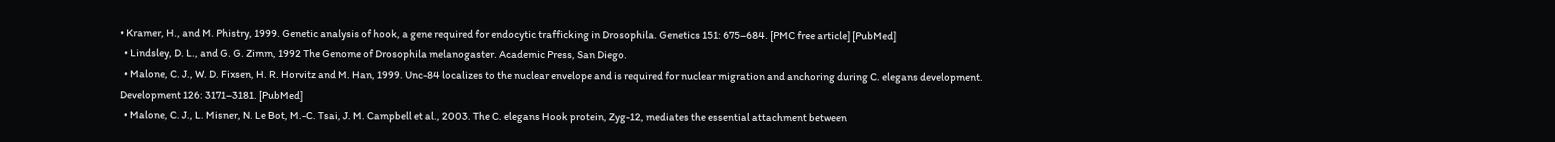• Kramer, H., and M. Phistry, 1999. Genetic analysis of hook, a gene required for endocytic trafficking in Drosophila. Genetics 151: 675–684. [PMC free article] [PubMed]
  • Lindsley, D. L., and G. G. Zimm, 1992 The Genome of Drosophila melanogaster. Academic Press, San Diego.
  • Malone, C. J., W. D. Fixsen, H. R. Horvitz and M. Han, 1999. Unc-84 localizes to the nuclear envelope and is required for nuclear migration and anchoring during C. elegans development. Development 126: 3171–3181. [PubMed]
  • Malone, C. J., L. Misner, N. Le Bot, M.-C. Tsai, J. M. Campbell et al., 2003. The C. elegans Hook protein, Zyg-12, mediates the essential attachment between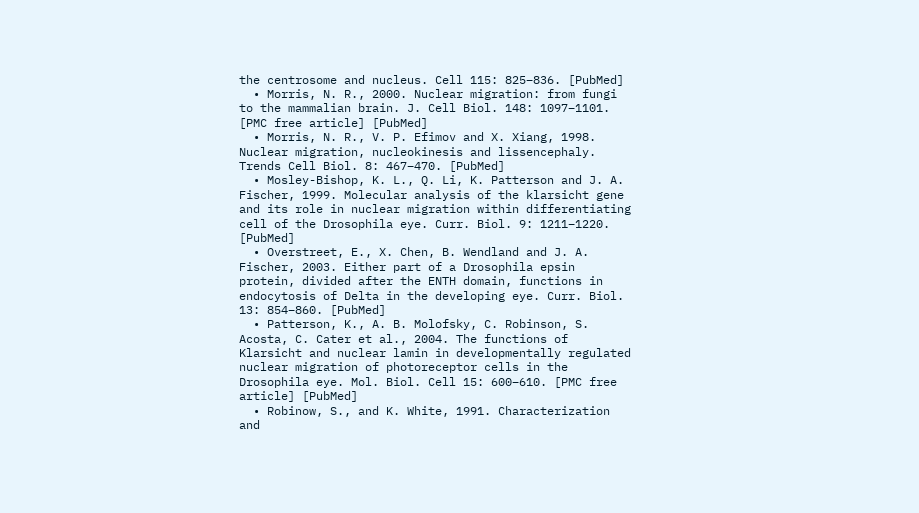the centrosome and nucleus. Cell 115: 825–836. [PubMed]
  • Morris, N. R., 2000. Nuclear migration: from fungi to the mammalian brain. J. Cell Biol. 148: 1097–1101. [PMC free article] [PubMed]
  • Morris, N. R., V. P. Efimov and X. Xiang, 1998. Nuclear migration, nucleokinesis and lissencephaly. Trends Cell Biol. 8: 467–470. [PubMed]
  • Mosley-Bishop, K. L., Q. Li, K. Patterson and J. A. Fischer, 1999. Molecular analysis of the klarsicht gene and its role in nuclear migration within differentiating cell of the Drosophila eye. Curr. Biol. 9: 1211–1220. [PubMed]
  • Overstreet, E., X. Chen, B. Wendland and J. A. Fischer, 2003. Either part of a Drosophila epsin protein, divided after the ENTH domain, functions in endocytosis of Delta in the developing eye. Curr. Biol. 13: 854–860. [PubMed]
  • Patterson, K., A. B. Molofsky, C. Robinson, S. Acosta, C. Cater et al., 2004. The functions of Klarsicht and nuclear lamin in developmentally regulated nuclear migration of photoreceptor cells in the Drosophila eye. Mol. Biol. Cell 15: 600–610. [PMC free article] [PubMed]
  • Robinow, S., and K. White, 1991. Characterization and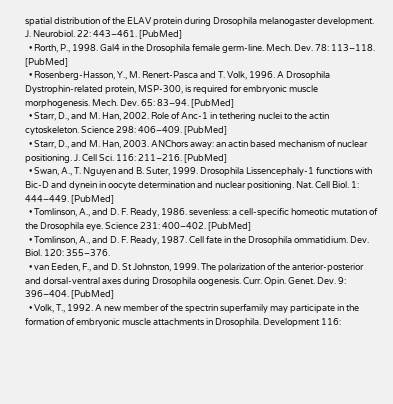spatial distribution of the ELAV protein during Drosophila melanogaster development. J. Neurobiol. 22: 443–461. [PubMed]
  • Rorth, P., 1998. Gal4 in the Drosophila female germ-line. Mech. Dev. 78: 113–118. [PubMed]
  • Rosenberg-Hasson, Y., M. Renert-Pasca and T. Volk, 1996. A Drosophila Dystrophin-related protein, MSP-300, is required for embryonic muscle morphogenesis. Mech. Dev. 65: 83–94. [PubMed]
  • Starr, D., and M. Han, 2002. Role of Anc-1 in tethering nuclei to the actin cytoskeleton. Science 298: 406–409. [PubMed]
  • Starr, D., and M. Han, 2003. ANChors away: an actin based mechanism of nuclear positioning. J. Cell Sci. 116: 211–216. [PubMed]
  • Swan, A., T. Nguyen and B. Suter, 1999. Drosophila Lissencephaly-1 functions with Bic-D and dynein in oocyte determination and nuclear positioning. Nat. Cell Biol. 1: 444–449. [PubMed]
  • Tomlinson, A., and D. F. Ready, 1986. sevenless: a cell-specific homeotic mutation of the Drosophila eye. Science 231: 400–402. [PubMed]
  • Tomlinson, A., and D. F. Ready, 1987. Cell fate in the Drosophila ommatidium. Dev. Biol. 120: 355–376.
  • van Eeden, F., and D. St Johnston, 1999. The polarization of the anterior-posterior and dorsal-ventral axes during Drosophila oogenesis. Curr. Opin. Genet. Dev. 9: 396–404. [PubMed]
  • Volk, T., 1992. A new member of the spectrin superfamily may participate in the formation of embryonic muscle attachments in Drosophila. Development 116: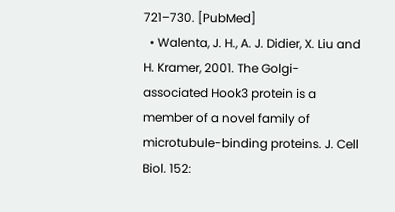721–730. [PubMed]
  • Walenta, J. H., A. J. Didier, X. Liu and H. Kramer, 2001. The Golgi-associated Hook3 protein is a member of a novel family of microtubule-binding proteins. J. Cell Biol. 152: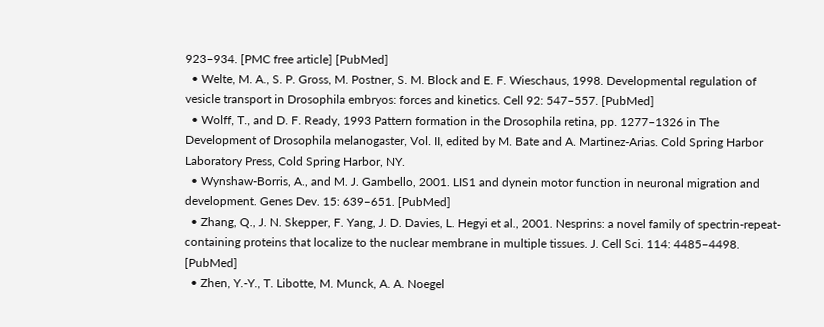923–934. [PMC free article] [PubMed]
  • Welte, M. A., S. P. Gross, M. Postner, S. M. Block and E. F. Wieschaus, 1998. Developmental regulation of vesicle transport in Drosophila embryos: forces and kinetics. Cell 92: 547–557. [PubMed]
  • Wolff, T., and D. F. Ready, 1993 Pattern formation in the Drosophila retina, pp. 1277–1326 in The Development of Drosophila melanogaster, Vol. II, edited by M. Bate and A. Martinez-Arias. Cold Spring Harbor Laboratory Press, Cold Spring Harbor, NY.
  • Wynshaw-Borris, A., and M. J. Gambello, 2001. LIS1 and dynein motor function in neuronal migration and development. Genes Dev. 15: 639–651. [PubMed]
  • Zhang, Q., J. N. Skepper, F. Yang, J. D. Davies, L. Hegyi et al., 2001. Nesprins: a novel family of spectrin-repeat-containing proteins that localize to the nuclear membrane in multiple tissues. J. Cell Sci. 114: 4485–4498. [PubMed]
  • Zhen, Y.-Y., T. Libotte, M. Munck, A. A. Noegel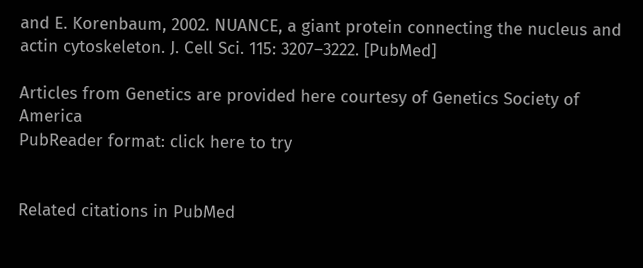and E. Korenbaum, 2002. NUANCE, a giant protein connecting the nucleus and actin cytoskeleton. J. Cell Sci. 115: 3207–3222. [PubMed]

Articles from Genetics are provided here courtesy of Genetics Society of America
PubReader format: click here to try


Related citations in PubMed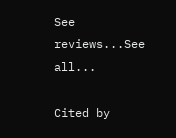See reviews...See all...

Cited by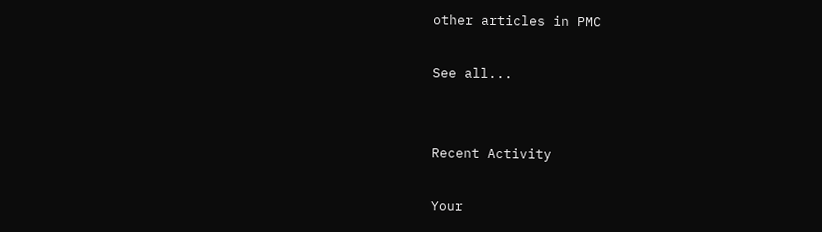other articles in PMC

See all...


Recent Activity

Your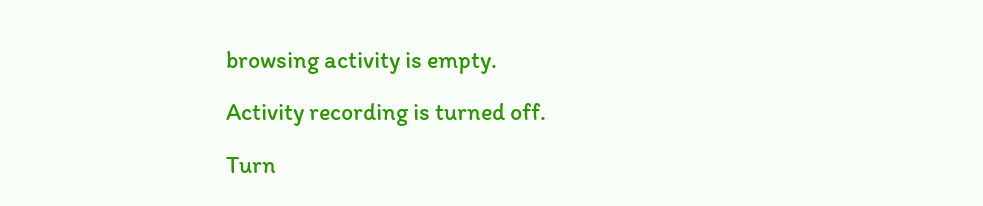browsing activity is empty.

Activity recording is turned off.

Turn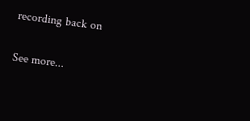recording back on

See more...